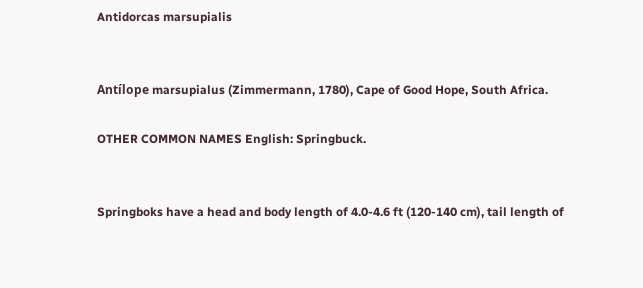Antidorcas marsupialis


Antílope marsupialus (Zimmermann, 1780), Cape of Good Hope, South Africa.

OTHER COMMON NAMES English: Springbuck.


Springboks have a head and body length of 4.0-4.6 ft (120-140 cm), tail length of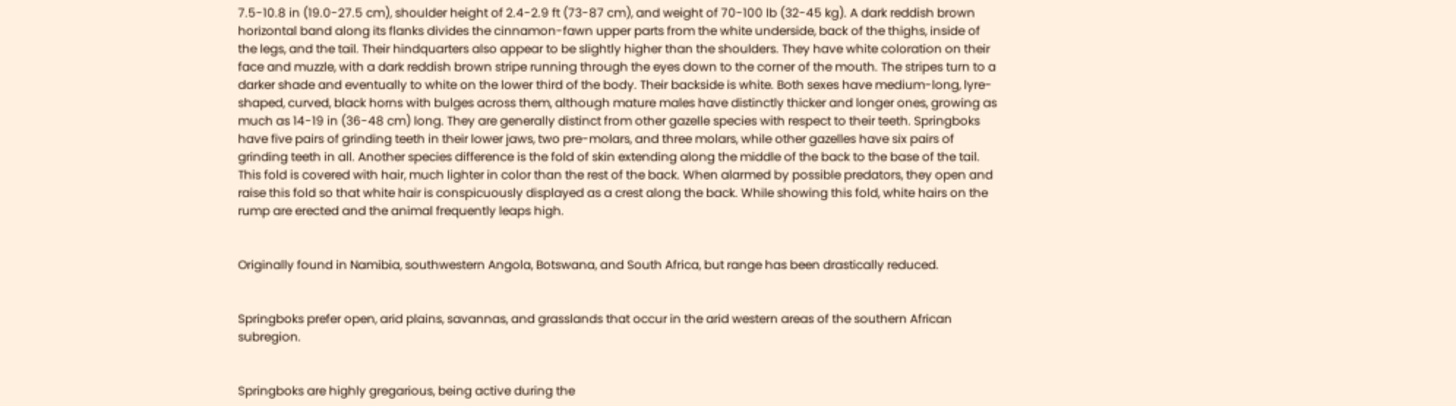7.5-10.8 in (19.0-27.5 cm), shoulder height of 2.4-2.9 ft (73-87 cm), and weight of 70-100 lb (32-45 kg). A dark reddish brown horizontal band along its flanks divides the cinnamon-fawn upper parts from the white underside, back of the thighs, inside of the legs, and the tail. Their hindquarters also appear to be slightly higher than the shoulders. They have white coloration on their face and muzzle, with a dark reddish brown stripe running through the eyes down to the corner of the mouth. The stripes turn to a darker shade and eventually to white on the lower third of the body. Their backside is white. Both sexes have medium-long, lyre-shaped, curved, black horns with bulges across them, although mature males have distinctly thicker and longer ones, growing as much as 14-19 in (36-48 cm) long. They are generally distinct from other gazelle species with respect to their teeth. Springboks have five pairs of grinding teeth in their lower jaws, two pre-molars, and three molars, while other gazelles have six pairs of grinding teeth in all. Another species difference is the fold of skin extending along the middle of the back to the base of the tail. This fold is covered with hair, much lighter in color than the rest of the back. When alarmed by possible predators, they open and raise this fold so that white hair is conspicuously displayed as a crest along the back. While showing this fold, white hairs on the rump are erected and the animal frequently leaps high.


Originally found in Namibia, southwestern Angola, Botswana, and South Africa, but range has been drastically reduced.


Springboks prefer open, arid plains, savannas, and grasslands that occur in the arid western areas of the southern African subregion.


Springboks are highly gregarious, being active during the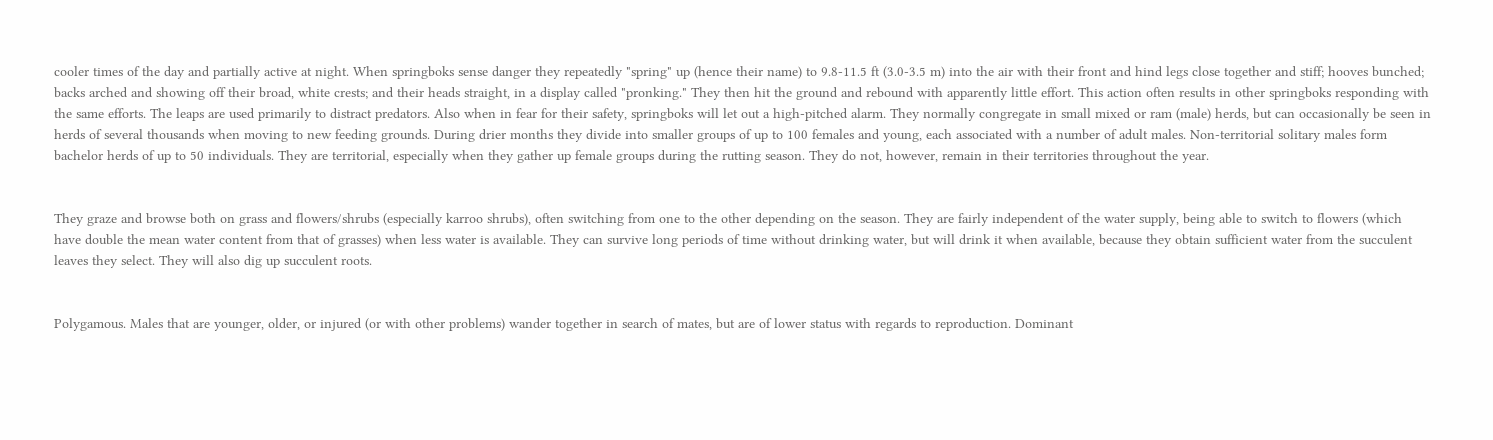cooler times of the day and partially active at night. When springboks sense danger they repeatedly "spring" up (hence their name) to 9.8-11.5 ft (3.0-3.5 m) into the air with their front and hind legs close together and stiff; hooves bunched; backs arched and showing off their broad, white crests; and their heads straight, in a display called "pronking." They then hit the ground and rebound with apparently little effort. This action often results in other springboks responding with the same efforts. The leaps are used primarily to distract predators. Also when in fear for their safety, springboks will let out a high-pitched alarm. They normally congregate in small mixed or ram (male) herds, but can occasionally be seen in herds of several thousands when moving to new feeding grounds. During drier months they divide into smaller groups of up to 100 females and young, each associated with a number of adult males. Non-territorial solitary males form bachelor herds of up to 50 individuals. They are territorial, especially when they gather up female groups during the rutting season. They do not, however, remain in their territories throughout the year.


They graze and browse both on grass and flowers/shrubs (especially karroo shrubs), often switching from one to the other depending on the season. They are fairly independent of the water supply, being able to switch to flowers (which have double the mean water content from that of grasses) when less water is available. They can survive long periods of time without drinking water, but will drink it when available, because they obtain sufficient water from the succulent leaves they select. They will also dig up succulent roots.


Polygamous. Males that are younger, older, or injured (or with other problems) wander together in search of mates, but are of lower status with regards to reproduction. Dominant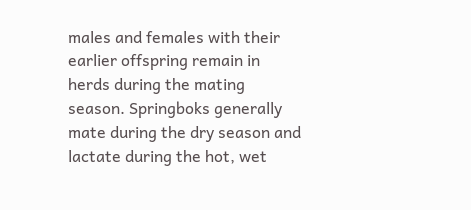males and females with their earlier offspring remain in herds during the mating season. Springboks generally mate during the dry season and lactate during the hot, wet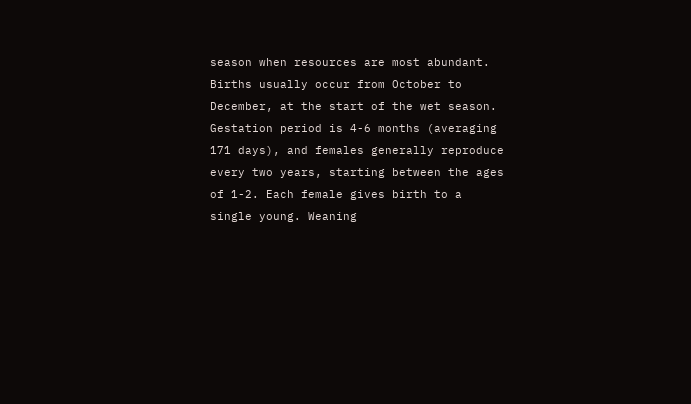season when resources are most abundant. Births usually occur from October to December, at the start of the wet season. Gestation period is 4-6 months (averaging 171 days), and females generally reproduce every two years, starting between the ages of 1-2. Each female gives birth to a single young. Weaning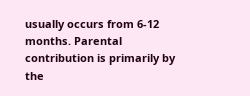usually occurs from 6-12 months. Parental contribution is primarily by the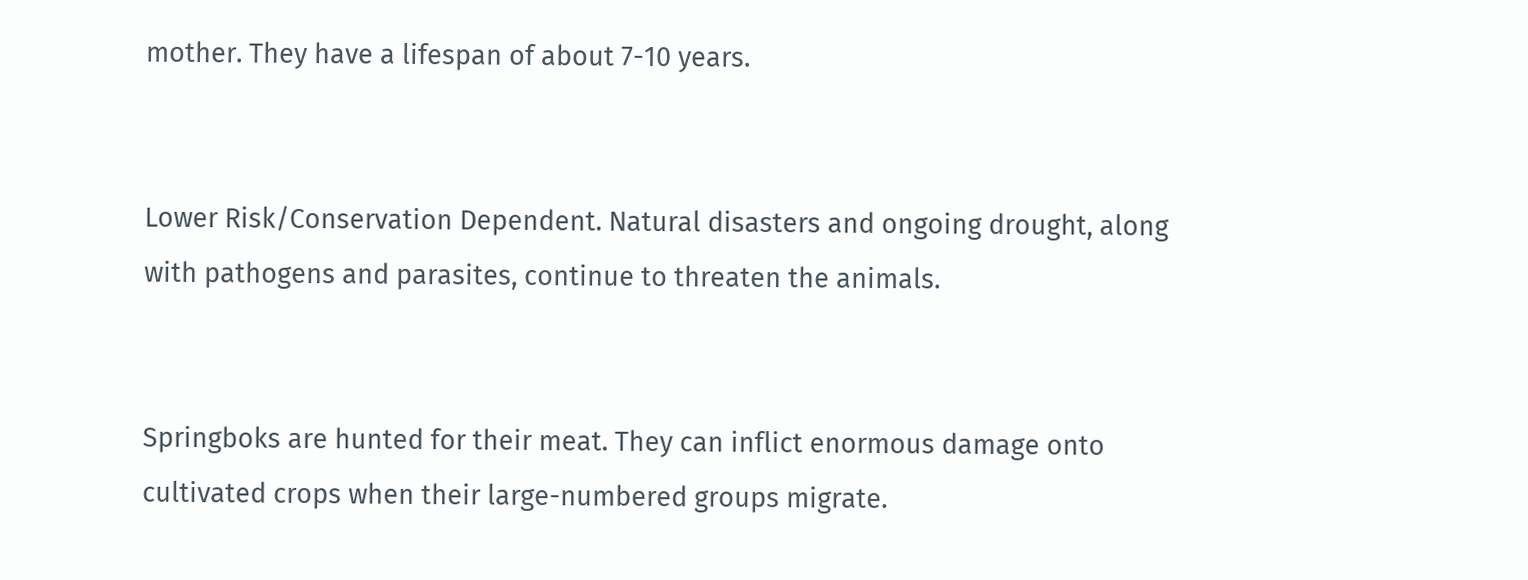mother. They have a lifespan of about 7-10 years.


Lower Risk/Conservation Dependent. Natural disasters and ongoing drought, along with pathogens and parasites, continue to threaten the animals.


Springboks are hunted for their meat. They can inflict enormous damage onto cultivated crops when their large-numbered groups migrate.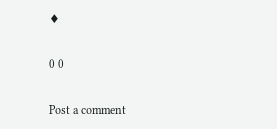♦

0 0

Post a comment